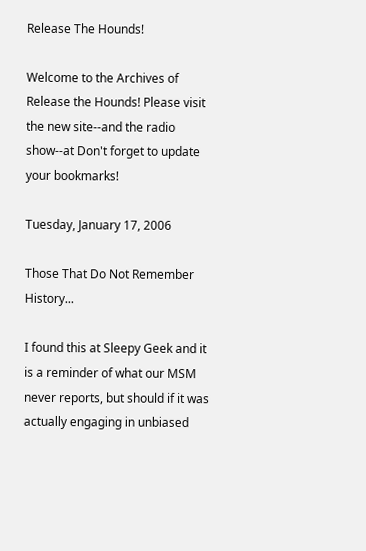Release The Hounds!

Welcome to the Archives of Release the Hounds! Please visit the new site--and the radio show--at Don't forget to update your bookmarks!

Tuesday, January 17, 2006

Those That Do Not Remember History...

I found this at Sleepy Geek and it is a reminder of what our MSM never reports, but should if it was actually engaging in unbiased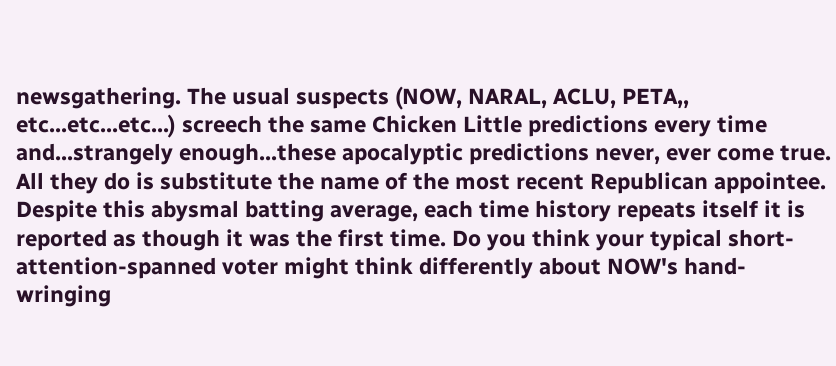newsgathering. The usual suspects (NOW, NARAL, ACLU, PETA,, etc...etc...etc...) screech the same Chicken Little predictions every time and...strangely enough...these apocalyptic predictions never, ever come true. All they do is substitute the name of the most recent Republican appointee. Despite this abysmal batting average, each time history repeats itself it is reported as though it was the first time. Do you think your typical short-attention-spanned voter might think differently about NOW's hand-wringing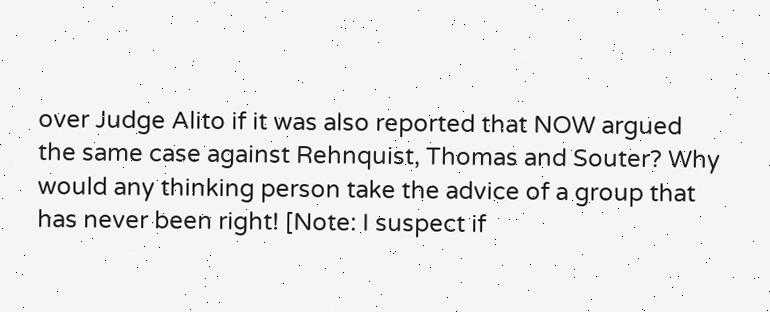over Judge Alito if it was also reported that NOW argued the same case against Rehnquist, Thomas and Souter? Why would any thinking person take the advice of a group that has never been right! [Note: I suspect if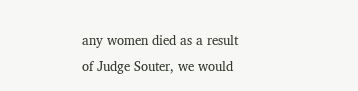any women died as a result of Judge Souter, we would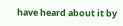have heard about it by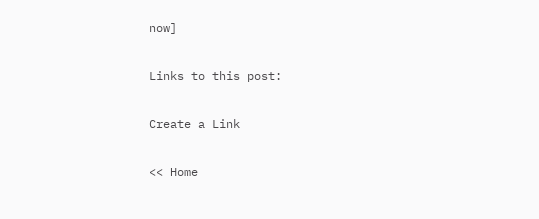now]

Links to this post:

Create a Link

<< Home